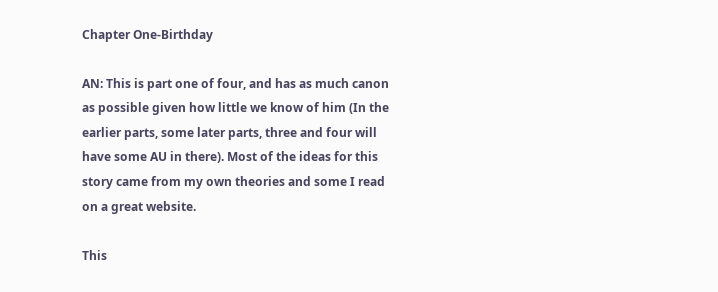Chapter One-Birthday

AN: This is part one of four, and has as much canon as possible given how little we know of him (In the earlier parts, some later parts, three and four will have some AU in there). Most of the ideas for this story came from my own theories and some I read on a great website.

This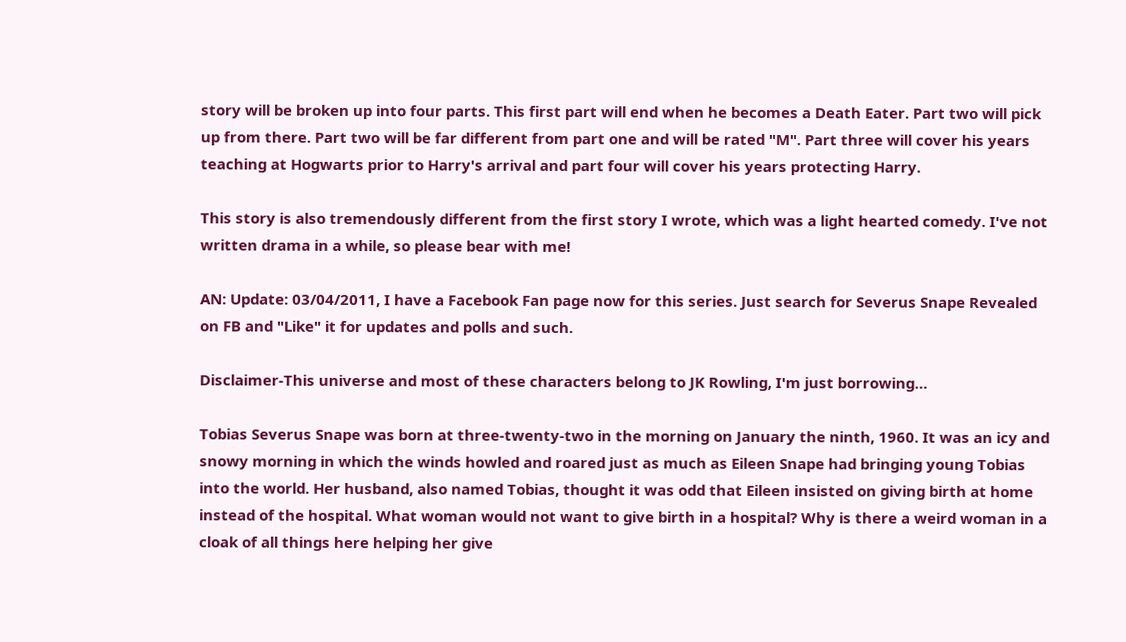story will be broken up into four parts. This first part will end when he becomes a Death Eater. Part two will pick up from there. Part two will be far different from part one and will be rated "M". Part three will cover his years teaching at Hogwarts prior to Harry's arrival and part four will cover his years protecting Harry.

This story is also tremendously different from the first story I wrote, which was a light hearted comedy. I've not written drama in a while, so please bear with me!

AN: Update: 03/04/2011, I have a Facebook Fan page now for this series. Just search for Severus Snape Revealed on FB and "Like" it for updates and polls and such.

Disclaimer-This universe and most of these characters belong to JK Rowling, I'm just borrowing…

Tobias Severus Snape was born at three-twenty-two in the morning on January the ninth, 1960. It was an icy and snowy morning in which the winds howled and roared just as much as Eileen Snape had bringing young Tobias into the world. Her husband, also named Tobias, thought it was odd that Eileen insisted on giving birth at home instead of the hospital. What woman would not want to give birth in a hospital? Why is there a weird woman in a cloak of all things here helping her give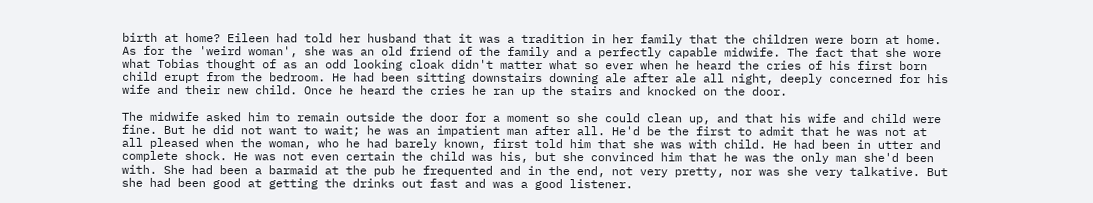birth at home? Eileen had told her husband that it was a tradition in her family that the children were born at home. As for the 'weird woman', she was an old friend of the family and a perfectly capable midwife. The fact that she wore what Tobias thought of as an odd looking cloak didn't matter what so ever when he heard the cries of his first born child erupt from the bedroom. He had been sitting downstairs downing ale after ale all night, deeply concerned for his wife and their new child. Once he heard the cries he ran up the stairs and knocked on the door.

The midwife asked him to remain outside the door for a moment so she could clean up, and that his wife and child were fine. But he did not want to wait; he was an impatient man after all. He'd be the first to admit that he was not at all pleased when the woman, who he had barely known, first told him that she was with child. He had been in utter and complete shock. He was not even certain the child was his, but she convinced him that he was the only man she'd been with. She had been a barmaid at the pub he frequented and in the end, not very pretty, nor was she very talkative. But she had been good at getting the drinks out fast and was a good listener.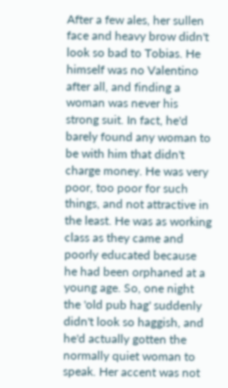After a few ales, her sullen face and heavy brow didn't look so bad to Tobias. He himself was no Valentino after all, and finding a woman was never his strong suit. In fact, he'd barely found any woman to be with him that didn't charge money. He was very poor, too poor for such things, and not attractive in the least. He was as working class as they came and poorly educated because he had been orphaned at a young age. So, one night the 'old pub hag' suddenly didn't look so haggish, and he'd actually gotten the normally quiet woman to speak. Her accent was not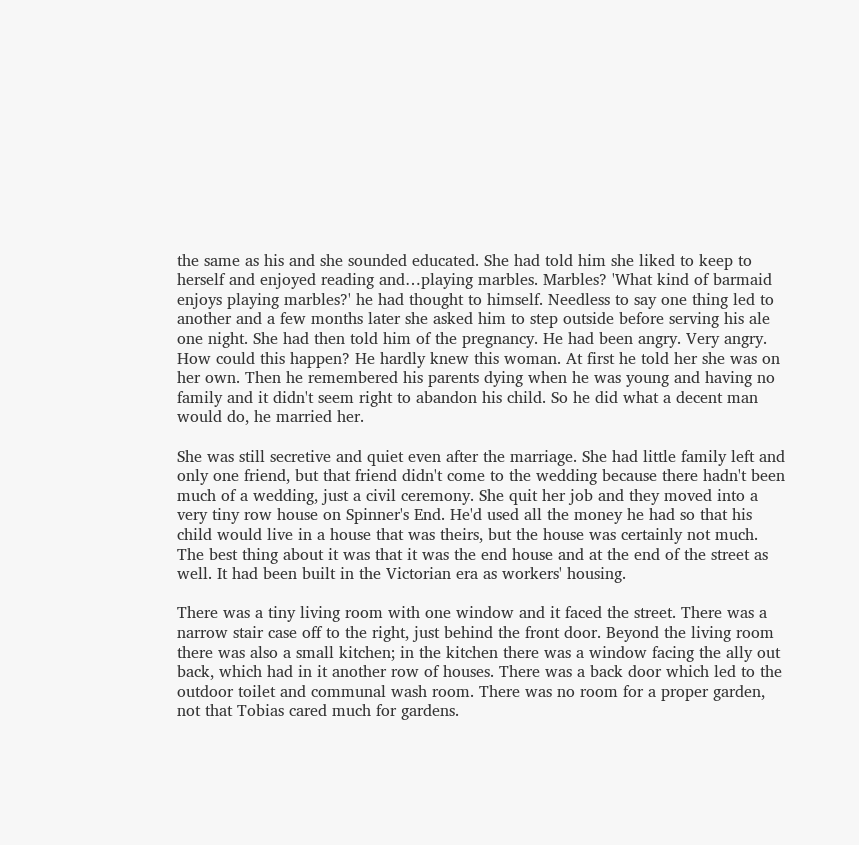the same as his and she sounded educated. She had told him she liked to keep to herself and enjoyed reading and…playing marbles. Marbles? 'What kind of barmaid enjoys playing marbles?' he had thought to himself. Needless to say one thing led to another and a few months later she asked him to step outside before serving his ale one night. She had then told him of the pregnancy. He had been angry. Very angry. How could this happen? He hardly knew this woman. At first he told her she was on her own. Then he remembered his parents dying when he was young and having no family and it didn't seem right to abandon his child. So he did what a decent man would do, he married her.

She was still secretive and quiet even after the marriage. She had little family left and only one friend, but that friend didn't come to the wedding because there hadn't been much of a wedding, just a civil ceremony. She quit her job and they moved into a very tiny row house on Spinner's End. He'd used all the money he had so that his child would live in a house that was theirs, but the house was certainly not much. The best thing about it was that it was the end house and at the end of the street as well. It had been built in the Victorian era as workers' housing.

There was a tiny living room with one window and it faced the street. There was a narrow stair case off to the right, just behind the front door. Beyond the living room there was also a small kitchen; in the kitchen there was a window facing the ally out back, which had in it another row of houses. There was a back door which led to the outdoor toilet and communal wash room. There was no room for a proper garden, not that Tobias cared much for gardens.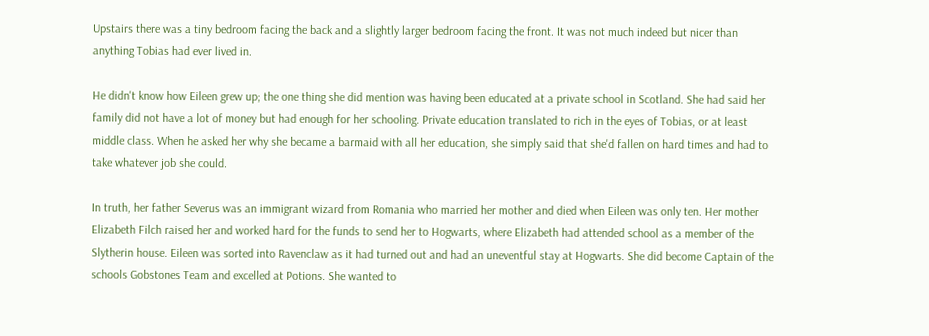Upstairs there was a tiny bedroom facing the back and a slightly larger bedroom facing the front. It was not much indeed but nicer than anything Tobias had ever lived in.

He didn't know how Eileen grew up; the one thing she did mention was having been educated at a private school in Scotland. She had said her family did not have a lot of money but had enough for her schooling. Private education translated to rich in the eyes of Tobias, or at least middle class. When he asked her why she became a barmaid with all her education, she simply said that she'd fallen on hard times and had to take whatever job she could.

In truth, her father Severus was an immigrant wizard from Romania who married her mother and died when Eileen was only ten. Her mother Elizabeth Filch raised her and worked hard for the funds to send her to Hogwarts, where Elizabeth had attended school as a member of the Slytherin house. Eileen was sorted into Ravenclaw as it had turned out and had an uneventful stay at Hogwarts. She did become Captain of the schools Gobstones Team and excelled at Potions. She wanted to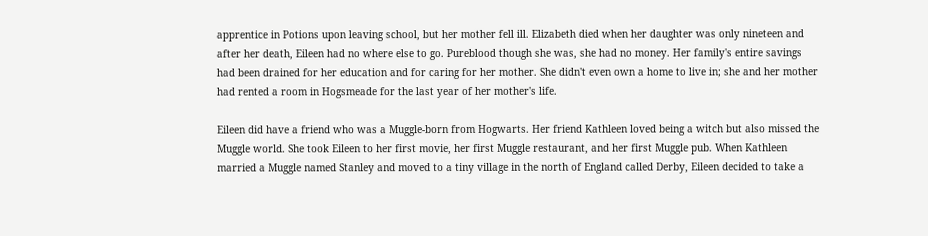apprentice in Potions upon leaving school, but her mother fell ill. Elizabeth died when her daughter was only nineteen and after her death, Eileen had no where else to go. Pureblood though she was, she had no money. Her family's entire savings had been drained for her education and for caring for her mother. She didn't even own a home to live in; she and her mother had rented a room in Hogsmeade for the last year of her mother's life.

Eileen did have a friend who was a Muggle-born from Hogwarts. Her friend Kathleen loved being a witch but also missed the Muggle world. She took Eileen to her first movie, her first Muggle restaurant, and her first Muggle pub. When Kathleen married a Muggle named Stanley and moved to a tiny village in the north of England called Derby, Eileen decided to take a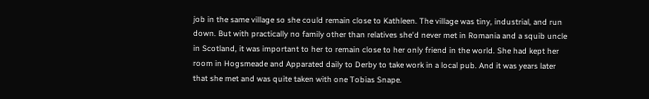job in the same village so she could remain close to Kathleen. The village was tiny, industrial, and run down. But with practically no family other than relatives she'd never met in Romania and a squib uncle in Scotland, it was important to her to remain close to her only friend in the world. She had kept her room in Hogsmeade and Apparated daily to Derby to take work in a local pub. And it was years later that she met and was quite taken with one Tobias Snape.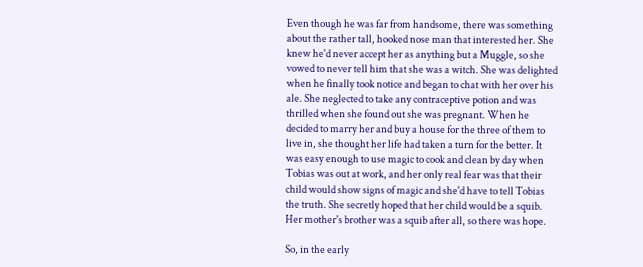Even though he was far from handsome, there was something about the rather tall, hooked nose man that interested her. She knew he'd never accept her as anything but a Muggle, so she vowed to never tell him that she was a witch. She was delighted when he finally took notice and began to chat with her over his ale. She neglected to take any contraceptive potion and was thrilled when she found out she was pregnant. When he decided to marry her and buy a house for the three of them to live in, she thought her life had taken a turn for the better. It was easy enough to use magic to cook and clean by day when Tobias was out at work, and her only real fear was that their child would show signs of magic and she'd have to tell Tobias the truth. She secretly hoped that her child would be a squib. Her mother's brother was a squib after all, so there was hope.

So, in the early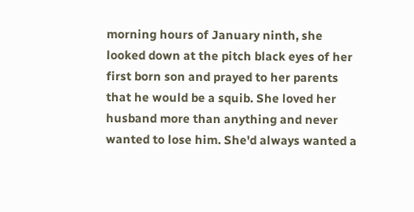morning hours of January ninth, she looked down at the pitch black eyes of her first born son and prayed to her parents that he would be a squib. She loved her husband more than anything and never wanted to lose him. She'd always wanted a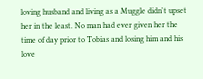loving husband and living as a Muggle didn't upset her in the least. No man had ever given her the time of day prior to Tobias and losing him and his love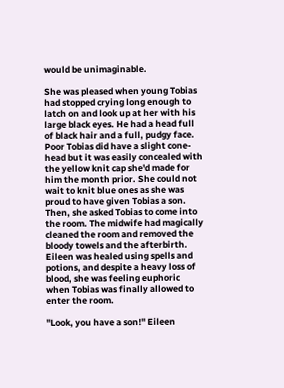would be unimaginable.

She was pleased when young Tobias had stopped crying long enough to latch on and look up at her with his large black eyes. He had a head full of black hair and a full, pudgy face. Poor Tobias did have a slight cone-head but it was easily concealed with the yellow knit cap she'd made for him the month prior. She could not wait to knit blue ones as she was proud to have given Tobias a son. Then, she asked Tobias to come into the room. The midwife had magically cleaned the room and removed the bloody towels and the afterbirth. Eileen was healed using spells and potions, and despite a heavy loss of blood, she was feeling euphoric when Tobias was finally allowed to enter the room.

"Look, you have a son!" Eileen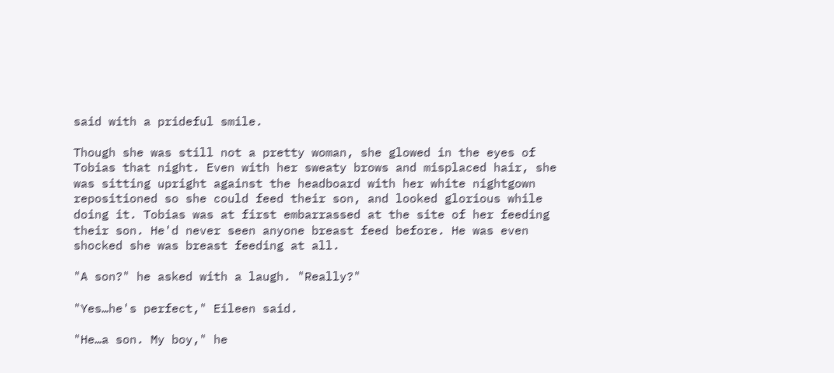said with a prideful smile.

Though she was still not a pretty woman, she glowed in the eyes of Tobias that night. Even with her sweaty brows and misplaced hair, she was sitting upright against the headboard with her white nightgown repositioned so she could feed their son, and looked glorious while doing it. Tobias was at first embarrassed at the site of her feeding their son. He'd never seen anyone breast feed before. He was even shocked she was breast feeding at all.

"A son?" he asked with a laugh. "Really?"

"Yes…he's perfect," Eileen said.

"He…a son. My boy," he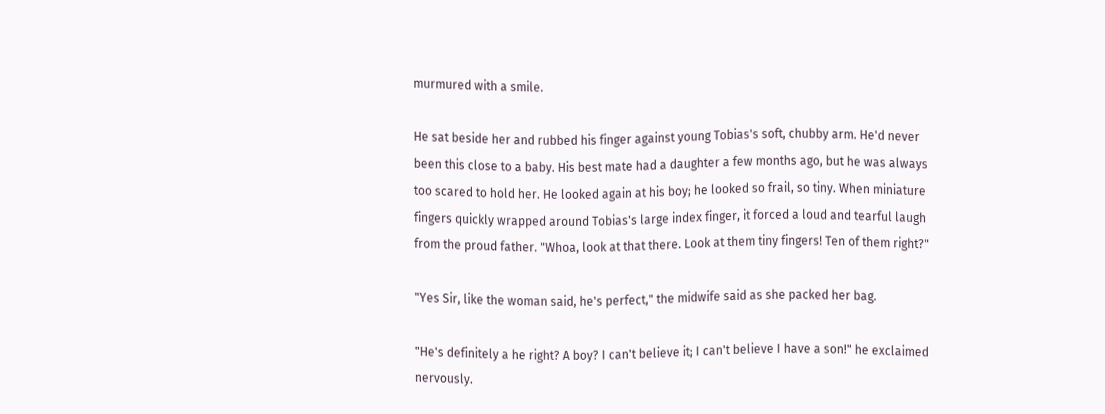murmured with a smile.

He sat beside her and rubbed his finger against young Tobias's soft, chubby arm. He'd never been this close to a baby. His best mate had a daughter a few months ago, but he was always too scared to hold her. He looked again at his boy; he looked so frail, so tiny. When miniature fingers quickly wrapped around Tobias's large index finger, it forced a loud and tearful laugh from the proud father. "Whoa, look at that there. Look at them tiny fingers! Ten of them right?"

"Yes Sir, like the woman said, he's perfect," the midwife said as she packed her bag.

"He's definitely a he right? A boy? I can't believe it; I can't believe I have a son!" he exclaimed nervously.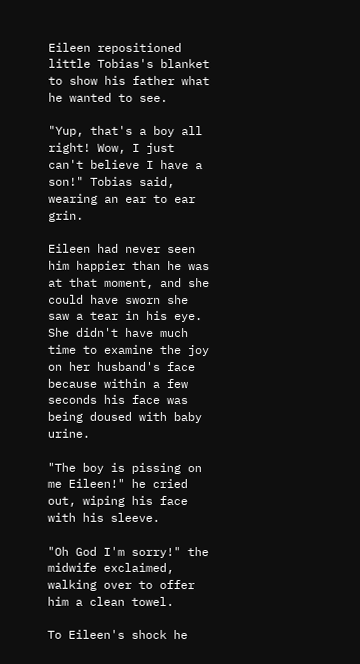Eileen repositioned little Tobias's blanket to show his father what he wanted to see.

"Yup, that's a boy all right! Wow, I just can't believe I have a son!" Tobias said, wearing an ear to ear grin.

Eileen had never seen him happier than he was at that moment, and she could have sworn she saw a tear in his eye. She didn't have much time to examine the joy on her husband's face because within a few seconds his face was being doused with baby urine.

"The boy is pissing on me Eileen!" he cried out, wiping his face with his sleeve.

"Oh God I'm sorry!" the midwife exclaimed, walking over to offer him a clean towel.

To Eileen's shock he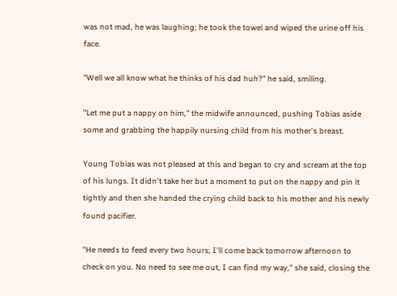was not mad, he was laughing; he took the towel and wiped the urine off his face.

"Well we all know what he thinks of his dad huh?" he said, smiling.

"Let me put a nappy on him," the midwife announced, pushing Tobias aside some and grabbing the happily nursing child from his mother's breast.

Young Tobias was not pleased at this and began to cry and scream at the top of his lungs. It didn't take her but a moment to put on the nappy and pin it tightly and then she handed the crying child back to his mother and his newly found pacifier.

"He needs to feed every two hours; I'll come back tomorrow afternoon to check on you. No need to see me out, I can find my way," she said, closing the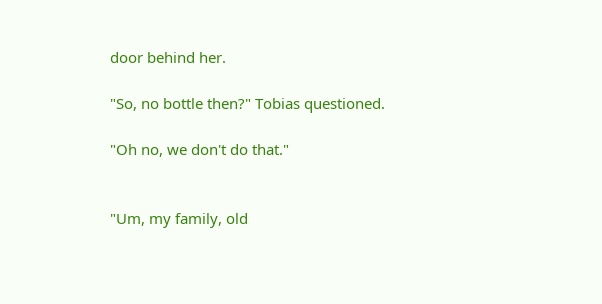door behind her.

"So, no bottle then?" Tobias questioned.

"Oh no, we don't do that."


"Um, my family, old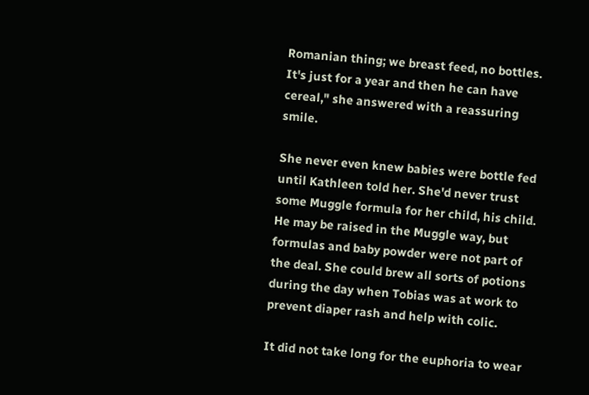Romanian thing; we breast feed, no bottles. It's just for a year and then he can have cereal," she answered with a reassuring smile.

She never even knew babies were bottle fed until Kathleen told her. She'd never trust some Muggle formula for her child, his child. He may be raised in the Muggle way, but formulas and baby powder were not part of the deal. She could brew all sorts of potions during the day when Tobias was at work to prevent diaper rash and help with colic.

It did not take long for the euphoria to wear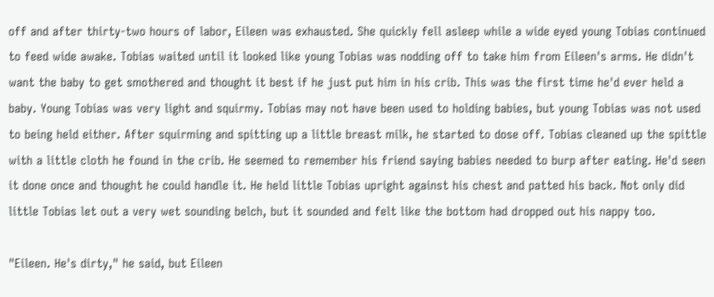off and after thirty-two hours of labor, Eileen was exhausted. She quickly fell asleep while a wide eyed young Tobias continued to feed wide awake. Tobias waited until it looked like young Tobias was nodding off to take him from Eileen's arms. He didn't want the baby to get smothered and thought it best if he just put him in his crib. This was the first time he'd ever held a baby. Young Tobias was very light and squirmy. Tobias may not have been used to holding babies, but young Tobias was not used to being held either. After squirming and spitting up a little breast milk, he started to dose off. Tobias cleaned up the spittle with a little cloth he found in the crib. He seemed to remember his friend saying babies needed to burp after eating. He'd seen it done once and thought he could handle it. He held little Tobias upright against his chest and patted his back. Not only did little Tobias let out a very wet sounding belch, but it sounded and felt like the bottom had dropped out his nappy too.

"Eileen. He's dirty," he said, but Eileen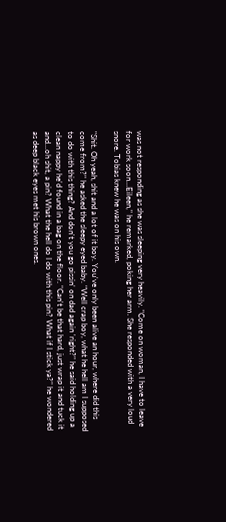was not responding as she was sleeping very heavily. "Come on woman, I have to leave for work soon…Eileen," he remarked, poking her arm. She responded with a very loud snore. Tobias knew he was on his own.

"Shit. Oh yeah, shit and a lot of it boy. You've only been alive an hour, where did this come from?" he asked the sleepy eyed baby. "Well crap boy, what he hell am I supposed to do with this thing? And don't you go pissin' on dad again 'right?" he said holding up a clean nappy he'd found in a bag on the floor. "Can't be that hard, just wrap it and tuck it and…oh shit, a pin? What the hell do I do with this pin? What if I stick ya?" he wondered as deep black eyes met his brown ones.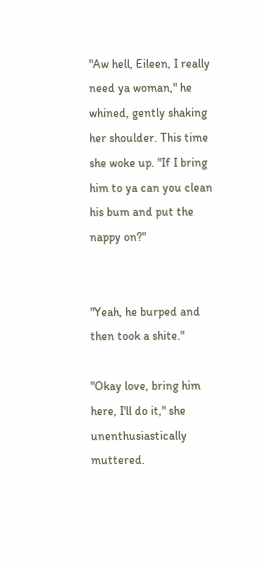"Aw hell, Eileen, I really need ya woman," he whined, gently shaking her shoulder. This time she woke up. "If I bring him to ya can you clean his bum and put the nappy on?"


"Yeah, he burped and then took a shite."

"Okay love, bring him here, I'll do it," she unenthusiastically muttered.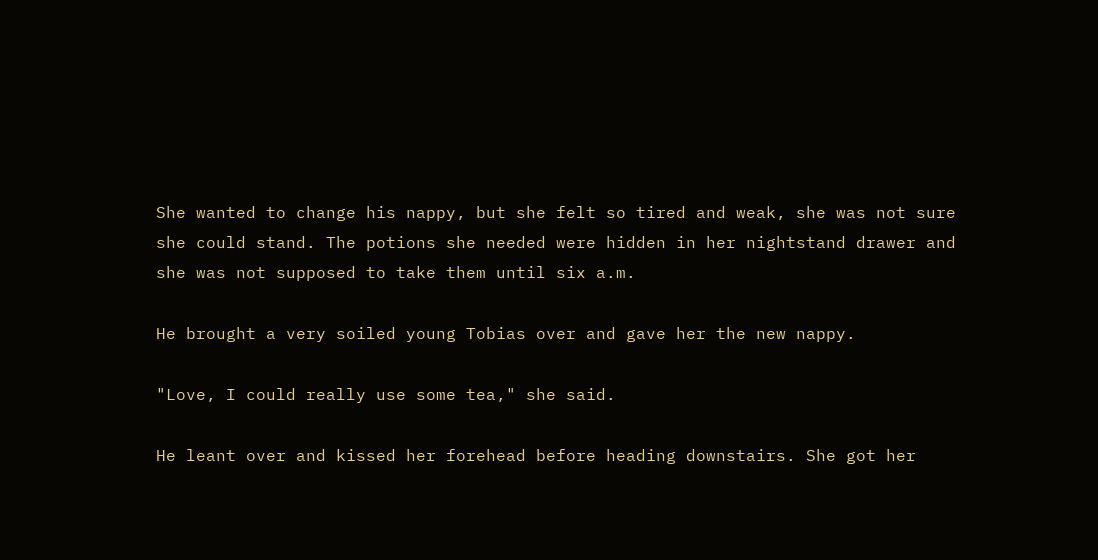She wanted to change his nappy, but she felt so tired and weak, she was not sure she could stand. The potions she needed were hidden in her nightstand drawer and she was not supposed to take them until six a.m.

He brought a very soiled young Tobias over and gave her the new nappy.

"Love, I could really use some tea," she said.

He leant over and kissed her forehead before heading downstairs. She got her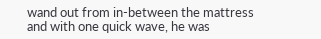wand out from in-between the mattress and with one quick wave, he was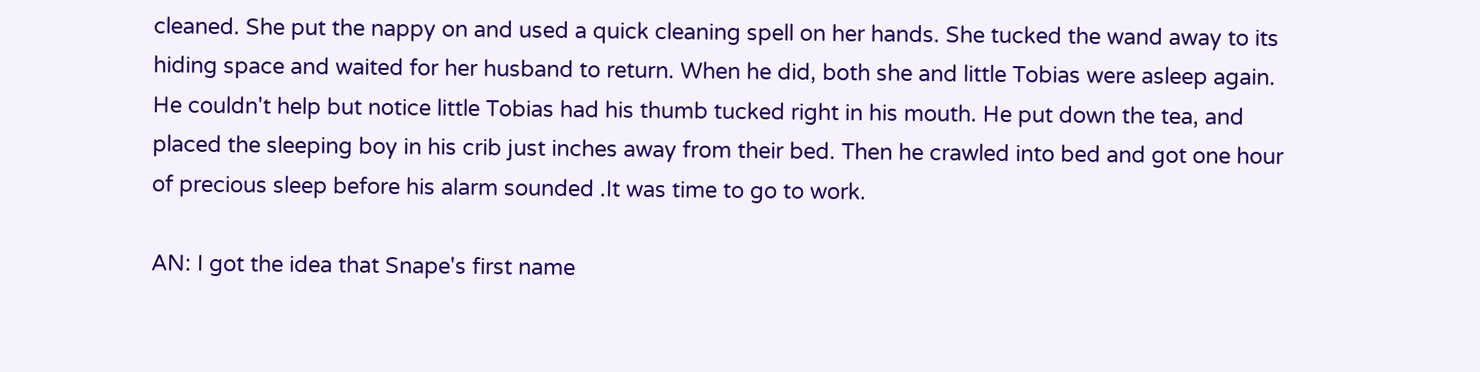cleaned. She put the nappy on and used a quick cleaning spell on her hands. She tucked the wand away to its hiding space and waited for her husband to return. When he did, both she and little Tobias were asleep again. He couldn't help but notice little Tobias had his thumb tucked right in his mouth. He put down the tea, and placed the sleeping boy in his crib just inches away from their bed. Then he crawled into bed and got one hour of precious sleep before his alarm sounded .It was time to go to work.

AN: I got the idea that Snape's first name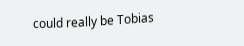could really be Tobias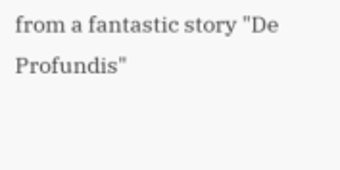from a fantastic story "De Profundis"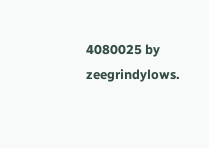4080025 by zeegrindylows.